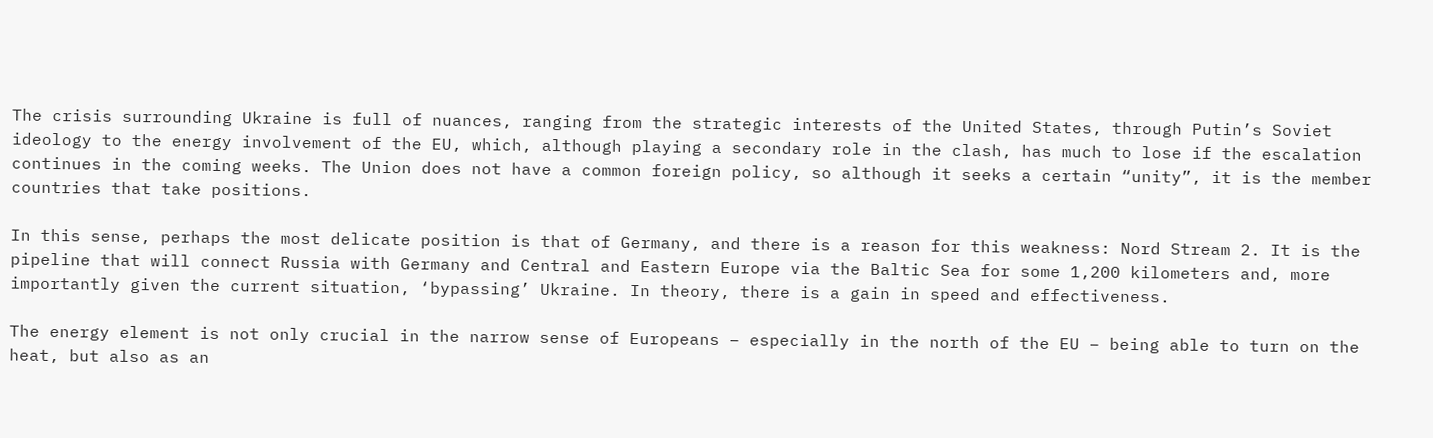The crisis surrounding Ukraine is full of nuances, ranging from the strategic interests of the United States, through Putin’s Soviet ideology to the energy involvement of the EU, which, although playing a secondary role in the clash, has much to lose if the escalation continues in the coming weeks. The Union does not have a common foreign policy, so although it seeks a certain “unity”, it is the member countries that take positions.

In this sense, perhaps the most delicate position is that of Germany, and there is a reason for this weakness: Nord Stream 2. It is the pipeline that will connect Russia with Germany and Central and Eastern Europe via the Baltic Sea for some 1,200 kilometers and, more importantly given the current situation, ‘bypassing’ Ukraine. In theory, there is a gain in speed and effectiveness.

The energy element is not only crucial in the narrow sense of Europeans – especially in the north of the EU – being able to turn on the heat, but also as an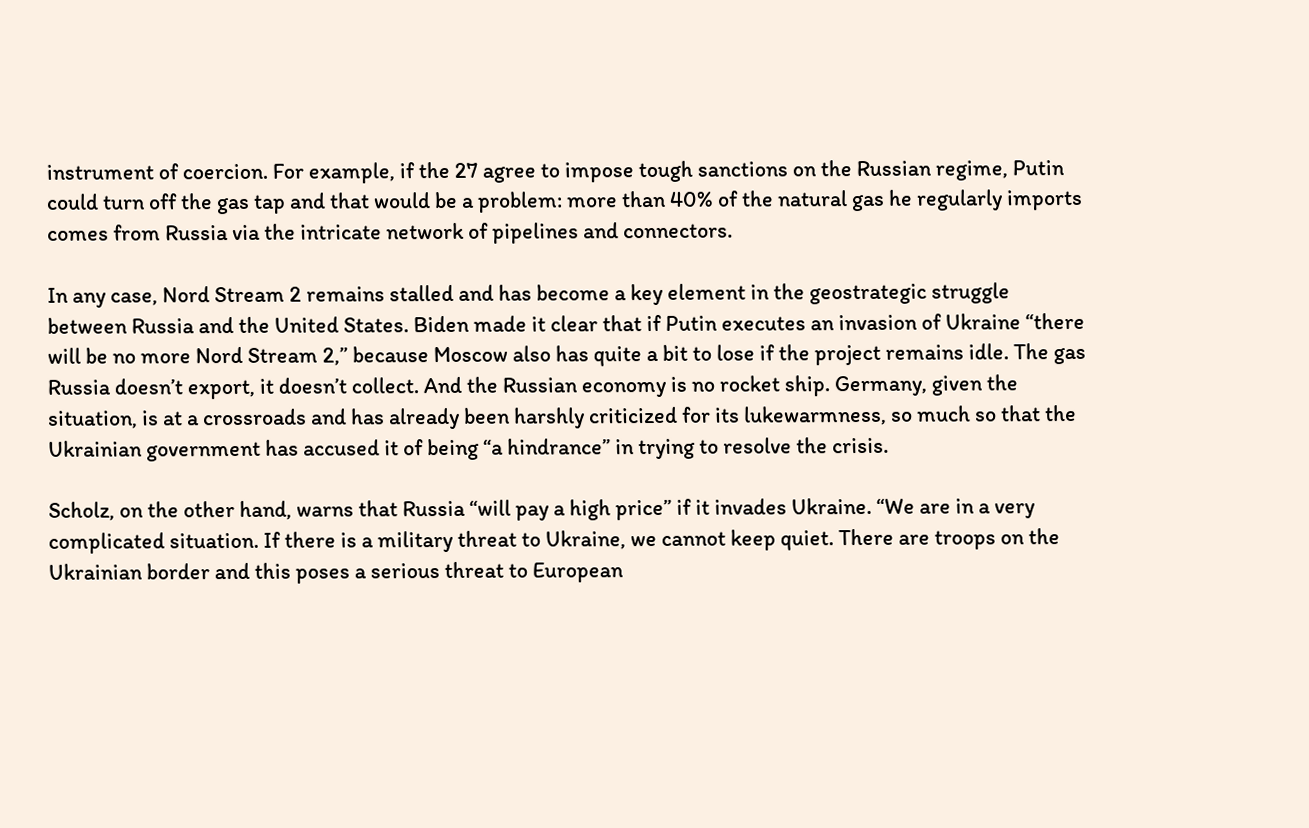instrument of coercion. For example, if the 27 agree to impose tough sanctions on the Russian regime, Putin could turn off the gas tap and that would be a problem: more than 40% of the natural gas he regularly imports comes from Russia via the intricate network of pipelines and connectors.

In any case, Nord Stream 2 remains stalled and has become a key element in the geostrategic struggle between Russia and the United States. Biden made it clear that if Putin executes an invasion of Ukraine “there will be no more Nord Stream 2,” because Moscow also has quite a bit to lose if the project remains idle. The gas Russia doesn’t export, it doesn’t collect. And the Russian economy is no rocket ship. Germany, given the situation, is at a crossroads and has already been harshly criticized for its lukewarmness, so much so that the Ukrainian government has accused it of being “a hindrance” in trying to resolve the crisis.

Scholz, on the other hand, warns that Russia “will pay a high price” if it invades Ukraine. “We are in a very complicated situation. If there is a military threat to Ukraine, we cannot keep quiet. There are troops on the Ukrainian border and this poses a serious threat to European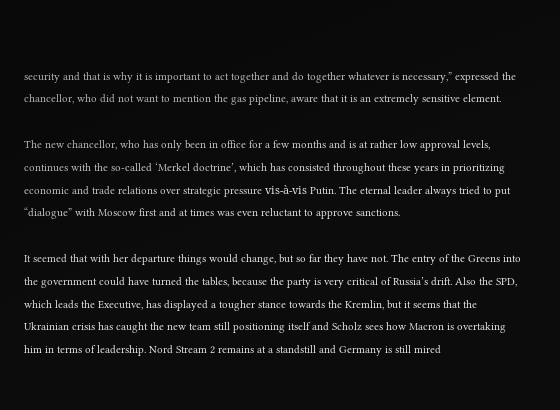security and that is why it is important to act together and do together whatever is necessary,” expressed the chancellor, who did not want to mention the gas pipeline, aware that it is an extremely sensitive element.

The new chancellor, who has only been in office for a few months and is at rather low approval levels, continues with the so-called ‘Merkel doctrine’, which has consisted throughout these years in prioritizing economic and trade relations over strategic pressure vis-à-vis Putin. The eternal leader always tried to put “dialogue” with Moscow first and at times was even reluctant to approve sanctions.

It seemed that with her departure things would change, but so far they have not. The entry of the Greens into the government could have turned the tables, because the party is very critical of Russia’s drift. Also the SPD, which leads the Executive, has displayed a tougher stance towards the Kremlin, but it seems that the Ukrainian crisis has caught the new team still positioning itself and Scholz sees how Macron is overtaking him in terms of leadership. Nord Stream 2 remains at a standstill and Germany is still mired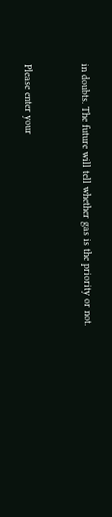in doubts. The future will tell whether gas is the priority or not.


Please enter your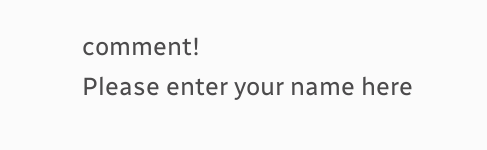comment!
Please enter your name here